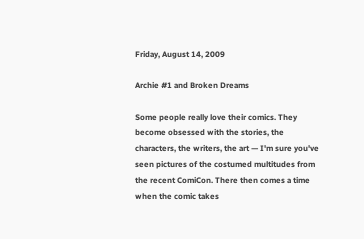Friday, August 14, 2009

Archie #1 and Broken Dreams

Some people really love their comics. They become obsessed with the stories, the characters, the writers, the art — I'm sure you've seen pictures of the costumed multitudes from the recent ComiCon. There then comes a time when the comic takes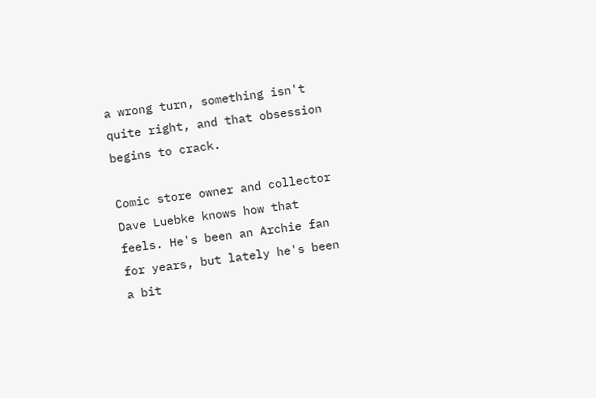a wrong turn, something isn't quite right, and that obsession begins to crack.

Comic store owner and collector Dave Luebke knows how that feels. He's been an Archie fan for years, but lately he's been a bit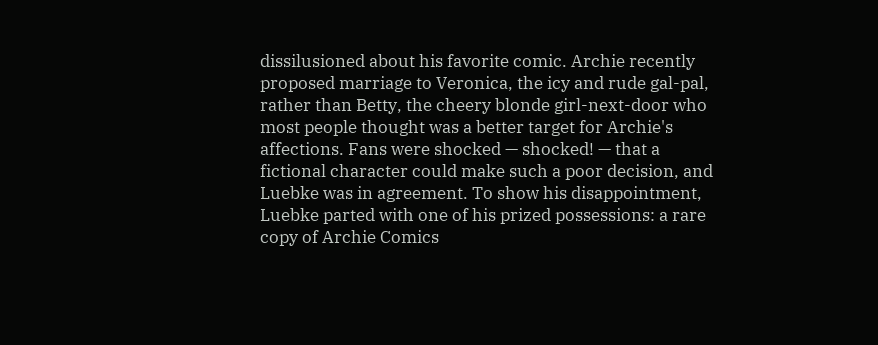dissilusioned about his favorite comic. Archie recently proposed marriage to Veronica, the icy and rude gal-pal, rather than Betty, the cheery blonde girl-next-door who most people thought was a better target for Archie's affections. Fans were shocked — shocked! — that a fictional character could make such a poor decision, and Luebke was in agreement. To show his disappointment, Luebke parted with one of his prized possessions: a rare copy of Archie Comics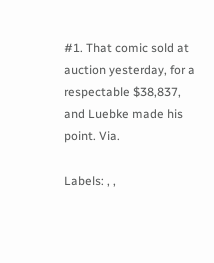#1. That comic sold at auction yesterday, for a respectable $38,837, and Luebke made his point. Via.

Labels: , ,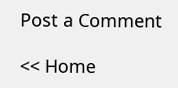Post a Comment

<< Home